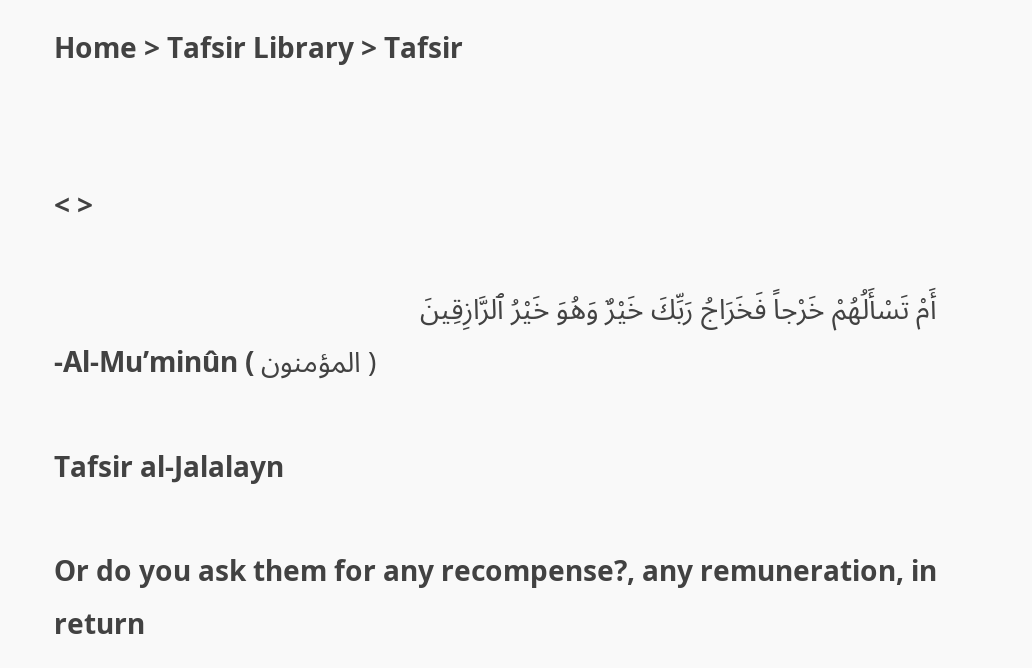Home > Tafsir Library > Tafsir


< >

أَمْ تَسْأَلُهُمْ خَرْجاً فَخَرَاجُ رَبِّكَ خَيْرٌ وَهُوَ خَيْرُ ٱلرَّازِقِينَ
-Al-Mu’minûn ( المؤمنون )

Tafsir al-Jalalayn

Or do you ask them for any recompense?, any remuneration, in return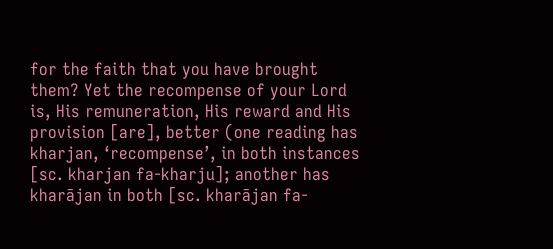for the faith that you have brought them? Yet the recompense of your Lord is, His remuneration, His reward and His provision [are], better (one reading has kharjan, ‘recompense’, in both instances [sc. kharjan fa-kharju]; another has kharājan in both [sc. kharājan fa-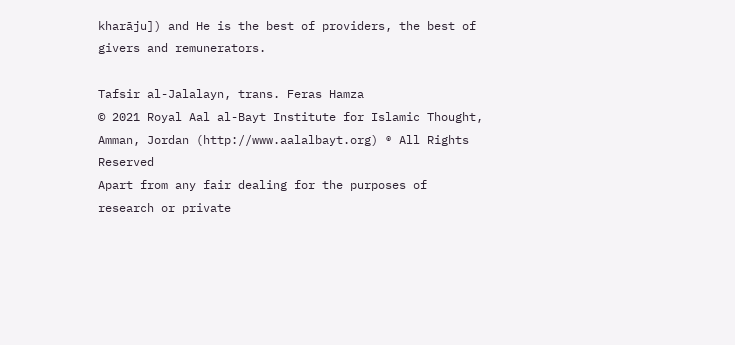kharāju]) and He is the best of providers, the best of givers and remunerators.

Tafsir al-Jalalayn, trans. Feras Hamza
© 2021 Royal Aal al-Bayt Institute for Islamic Thought, Amman, Jordan (http://www.aalalbayt.org) ® All Rights Reserved
Apart from any fair dealing for the purposes of research or private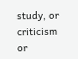study, or criticism or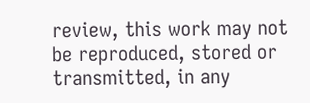review, this work may not be reproduced, stored or transmitted, in any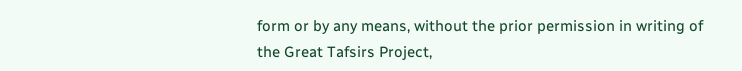form or by any means, without the prior permission in writing of the Great Tafsirs Project,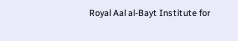Royal Aal al-Bayt Institute for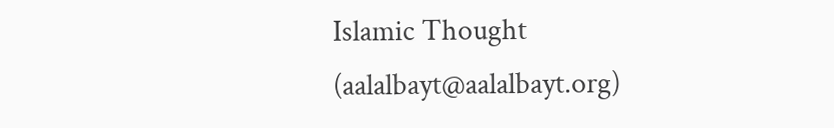Islamic Thought (aalalbayt@aalalbayt.org)